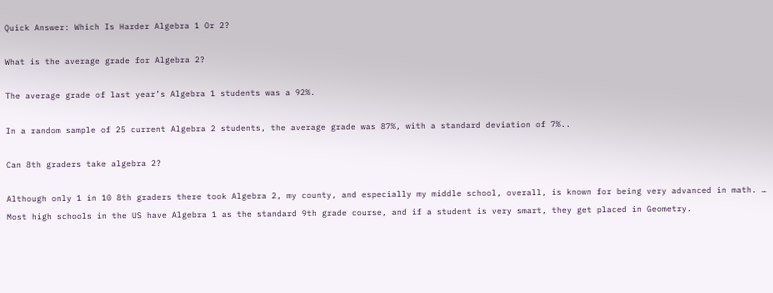Quick Answer: Which Is Harder Algebra 1 Or 2?

What is the average grade for Algebra 2?

The average grade of last year’s Algebra 1 students was a 92%.

In a random sample of 25 current Algebra 2 students, the average grade was 87%, with a standard deviation of 7%..

Can 8th graders take algebra 2?

Although only 1 in 10 8th graders there took Algebra 2, my county, and especially my middle school, overall, is known for being very advanced in math. … Most high schools in the US have Algebra 1 as the standard 9th grade course, and if a student is very smart, they get placed in Geometry.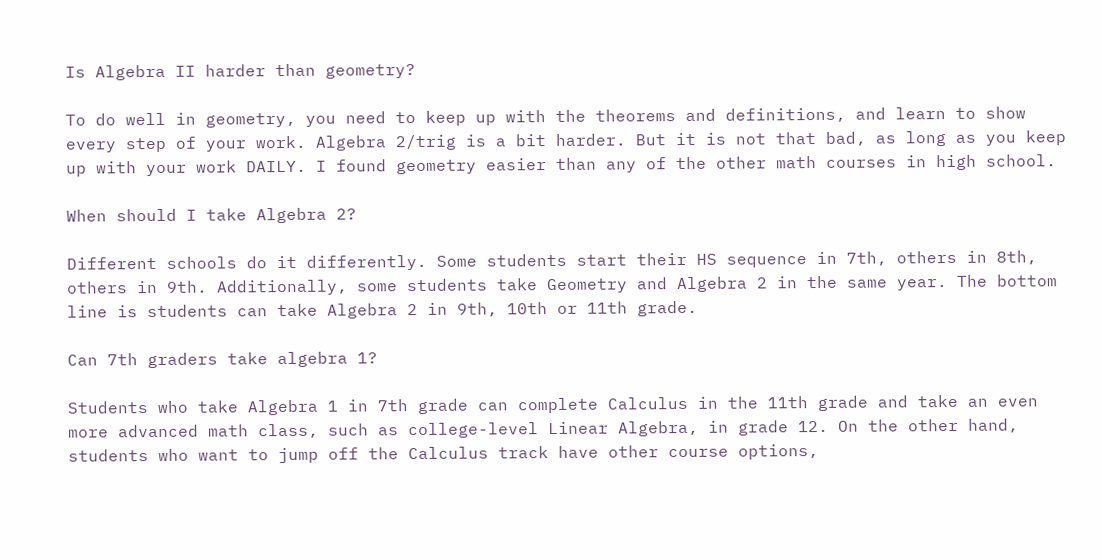Is Algebra II harder than geometry?

To do well in geometry, you need to keep up with the theorems and definitions, and learn to show every step of your work. Algebra 2/trig is a bit harder. But it is not that bad, as long as you keep up with your work DAILY. I found geometry easier than any of the other math courses in high school.

When should I take Algebra 2?

Different schools do it differently. Some students start their HS sequence in 7th, others in 8th, others in 9th. Additionally, some students take Geometry and Algebra 2 in the same year. The bottom line is students can take Algebra 2 in 9th, 10th or 11th grade.

Can 7th graders take algebra 1?

Students who take Algebra 1 in 7th grade can complete Calculus in the 11th grade and take an even more advanced math class, such as college-level Linear Algebra, in grade 12. On the other hand, students who want to jump off the Calculus track have other course options,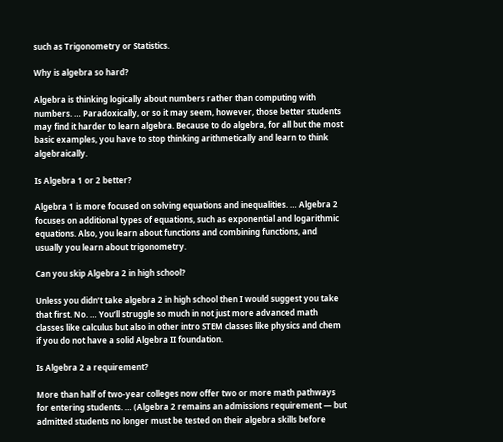such as Trigonometry or Statistics.

Why is algebra so hard?

Algebra is thinking logically about numbers rather than computing with numbers. … Paradoxically, or so it may seem, however, those better students may find it harder to learn algebra. Because to do algebra, for all but the most basic examples, you have to stop thinking arithmetically and learn to think algebraically.

Is Algebra 1 or 2 better?

Algebra 1 is more focused on solving equations and inequalities. … Algebra 2 focuses on additional types of equations, such as exponential and logarithmic equations. Also, you learn about functions and combining functions, and usually you learn about trigonometry.

Can you skip Algebra 2 in high school?

Unless you didn’t take algebra 2 in high school then I would suggest you take that first. No. … You’ll struggle so much in not just more advanced math classes like calculus but also in other intro STEM classes like physics and chem if you do not have a solid Algebra II foundation.

Is Algebra 2 a requirement?

More than half of two-year colleges now offer two or more math pathways for entering students. … (Algebra 2 remains an admissions requirement — but admitted students no longer must be tested on their algebra skills before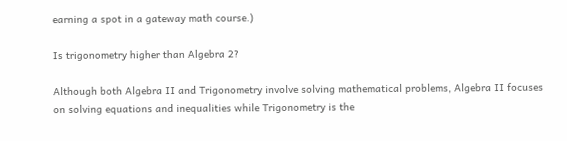earning a spot in a gateway math course.)

Is trigonometry higher than Algebra 2?

Although both Algebra II and Trigonometry involve solving mathematical problems, Algebra II focuses on solving equations and inequalities while Trigonometry is the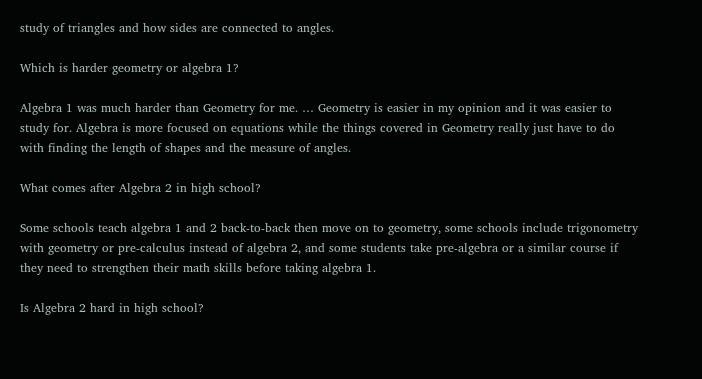study of triangles and how sides are connected to angles.

Which is harder geometry or algebra 1?

Algebra 1 was much harder than Geometry for me. … Geometry is easier in my opinion and it was easier to study for. Algebra is more focused on equations while the things covered in Geometry really just have to do with finding the length of shapes and the measure of angles.

What comes after Algebra 2 in high school?

Some schools teach algebra 1 and 2 back-to-back then move on to geometry, some schools include trigonometry with geometry or pre-calculus instead of algebra 2, and some students take pre-algebra or a similar course if they need to strengthen their math skills before taking algebra 1.

Is Algebra 2 hard in high school?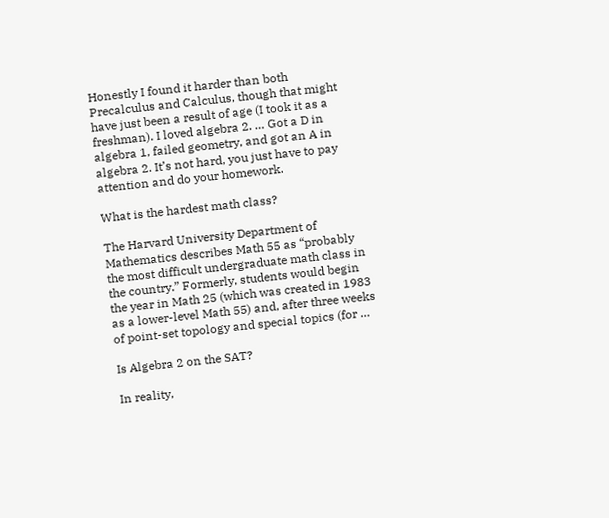Honestly I found it harder than both Precalculus and Calculus, though that might have just been a result of age (I took it as a freshman). I loved algebra 2. … Got a D in algebra 1, failed geometry, and got an A in algebra 2. It’s not hard, you just have to pay attention and do your homework.

What is the hardest math class?

The Harvard University Department of Mathematics describes Math 55 as “probably the most difficult undergraduate math class in the country.” Formerly, students would begin the year in Math 25 (which was created in 1983 as a lower-level Math 55) and, after three weeks of point-set topology and special topics (for …

Is Algebra 2 on the SAT?

In reality,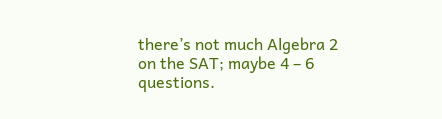there’s not much Algebra 2 on the SAT; maybe 4 – 6 questions.